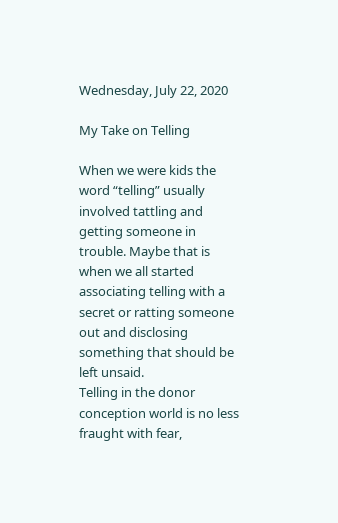Wednesday, July 22, 2020

My Take on Telling

When we were kids the word “telling” usually involved tattling and getting someone in trouble. Maybe that is when we all started associating telling with a secret or ratting someone out and disclosing something that should be left unsaid.
Telling in the donor conception world is no less fraught with fear,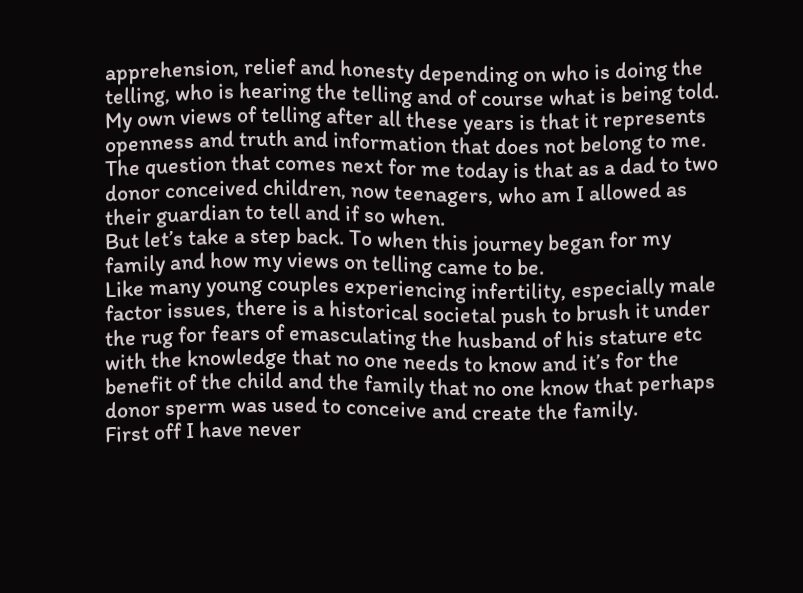apprehension, relief and honesty depending on who is doing the telling, who is hearing the telling and of course what is being told.
My own views of telling after all these years is that it represents openness and truth and information that does not belong to me. The question that comes next for me today is that as a dad to two donor conceived children, now teenagers, who am I allowed as their guardian to tell and if so when.
But let’s take a step back. To when this journey began for my family and how my views on telling came to be.
Like many young couples experiencing infertility, especially male factor issues, there is a historical societal push to brush it under the rug for fears of emasculating the husband of his stature etc with the knowledge that no one needs to know and it’s for the benefit of the child and the family that no one know that perhaps donor sperm was used to conceive and create the family.
First off I have never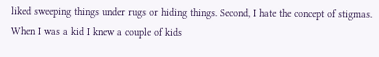liked sweeping things under rugs or hiding things. Second, I hate the concept of stigmas. When I was a kid I knew a couple of kids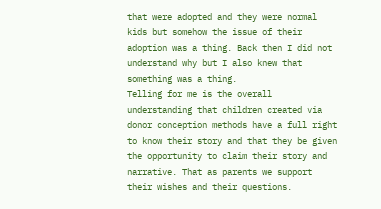that were adopted and they were normal kids but somehow the issue of their adoption was a thing. Back then I did not understand why but I also knew that something was a thing.
Telling for me is the overall understanding that children created via donor conception methods have a full right to know their story and that they be given the opportunity to claim their story and narrative. That as parents we support their wishes and their questions.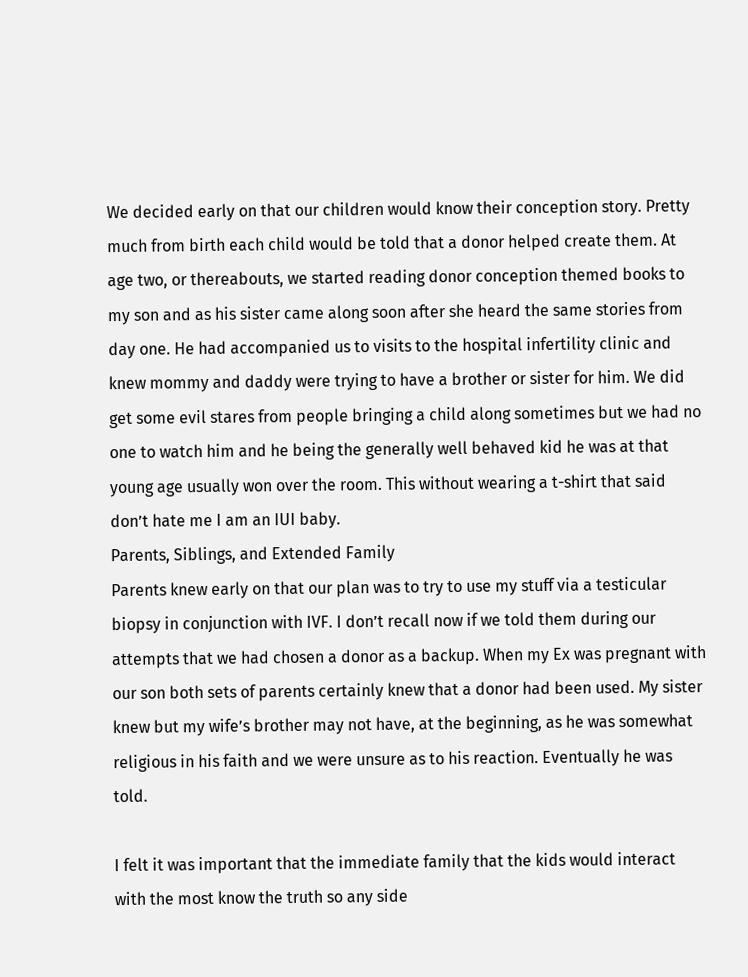We decided early on that our children would know their conception story. Pretty much from birth each child would be told that a donor helped create them. At age two, or thereabouts, we started reading donor conception themed books to my son and as his sister came along soon after she heard the same stories from day one. He had accompanied us to visits to the hospital infertility clinic and knew mommy and daddy were trying to have a brother or sister for him. We did get some evil stares from people bringing a child along sometimes but we had no one to watch him and he being the generally well behaved kid he was at that young age usually won over the room. This without wearing a t-shirt that said don’t hate me I am an IUI baby.
Parents, Siblings, and Extended Family
Parents knew early on that our plan was to try to use my stuff via a testicular biopsy in conjunction with IVF. I don’t recall now if we told them during our attempts that we had chosen a donor as a backup. When my Ex was pregnant with our son both sets of parents certainly knew that a donor had been used. My sister knew but my wife’s brother may not have, at the beginning, as he was somewhat religious in his faith and we were unsure as to his reaction. Eventually he was told.

I felt it was important that the immediate family that the kids would interact with the most know the truth so any side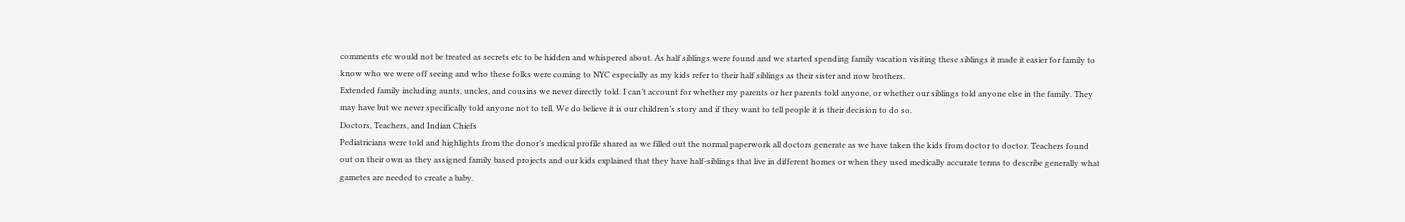comments etc would not be treated as secrets etc to be hidden and whispered about. As half siblings were found and we started spending family vacation visiting these siblings it made it easier for family to know who we were off seeing and who these folks were coming to NYC especially as my kids refer to their half siblings as their sister and now brothers.
Extended family including aunts, uncles, and cousins we never directly told. I can’t account for whether my parents or her parents told anyone, or whether our siblings told anyone else in the family. They may have but we never specifically told anyone not to tell. We do believe it is our children’s story and if they want to tell people it is their decision to do so.
Doctors, Teachers, and Indian Chiefs
Pediatricians were told and highlights from the donor’s medical profile shared as we filled out the normal paperwork all doctors generate as we have taken the kids from doctor to doctor. Teachers found out on their own as they assigned family based projects and our kids explained that they have half-siblings that live in different homes or when they used medically accurate terms to describe generally what gametes are needed to create a baby.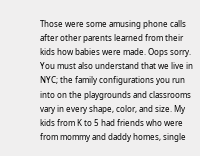Those were some amusing phone calls after other parents learned from their kids how babies were made. Oops sorry.
You must also understand that we live in NYC; the family configurations you run into on the playgrounds and classrooms vary in every shape, color, and size. My kids from K to 5 had friends who were from mommy and daddy homes, single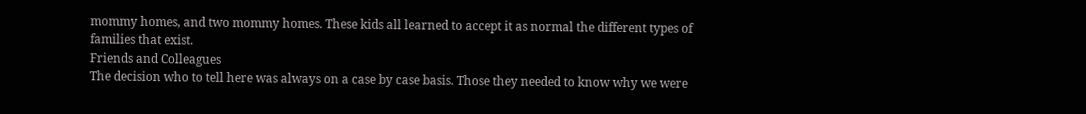mommy homes, and two mommy homes. These kids all learned to accept it as normal the different types of families that exist.
Friends and Colleagues
The decision who to tell here was always on a case by case basis. Those they needed to know why we were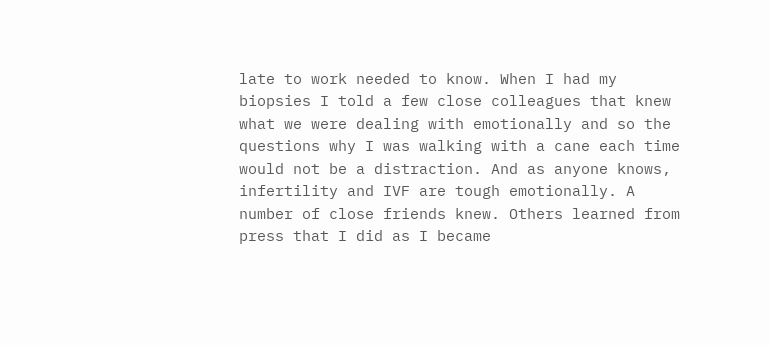late to work needed to know. When I had my biopsies I told a few close colleagues that knew what we were dealing with emotionally and so the questions why I was walking with a cane each time would not be a distraction. And as anyone knows, infertility and IVF are tough emotionally. A number of close friends knew. Others learned from press that I did as I became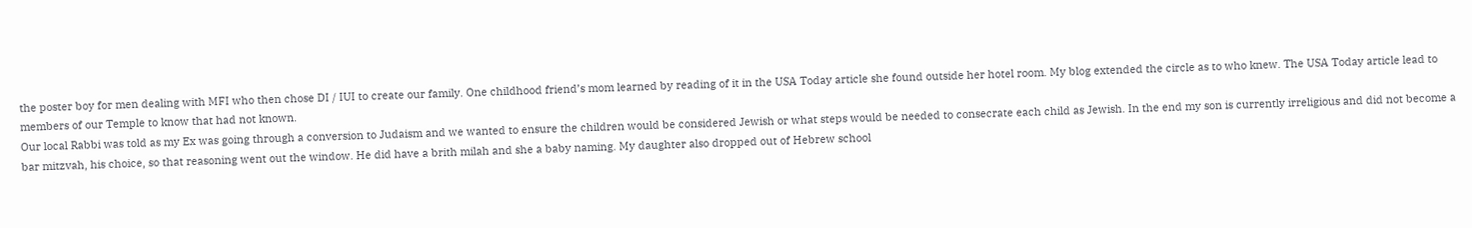the poster boy for men dealing with MFI who then chose DI / IUI to create our family. One childhood friend’s mom learned by reading of it in the USA Today article she found outside her hotel room. My blog extended the circle as to who knew. The USA Today article lead to members of our Temple to know that had not known.
Our local Rabbi was told as my Ex was going through a conversion to Judaism and we wanted to ensure the children would be considered Jewish or what steps would be needed to consecrate each child as Jewish. In the end my son is currently irreligious and did not become a bar mitzvah, his choice, so that reasoning went out the window. He did have a brith milah and she a baby naming. My daughter also dropped out of Hebrew school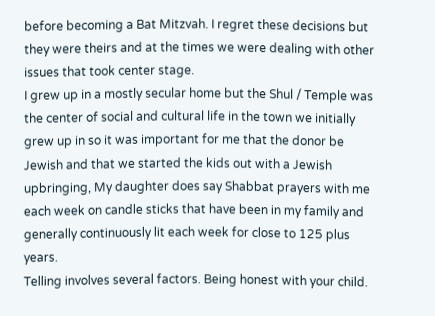before becoming a Bat Mitzvah. I regret these decisions but they were theirs and at the times we were dealing with other issues that took center stage.
I grew up in a mostly secular home but the Shul / Temple was the center of social and cultural life in the town we initially grew up in so it was important for me that the donor be Jewish and that we started the kids out with a Jewish upbringing, My daughter does say Shabbat prayers with me each week on candle sticks that have been in my family and generally continuously lit each week for close to 125 plus years.
Telling involves several factors. Being honest with your child.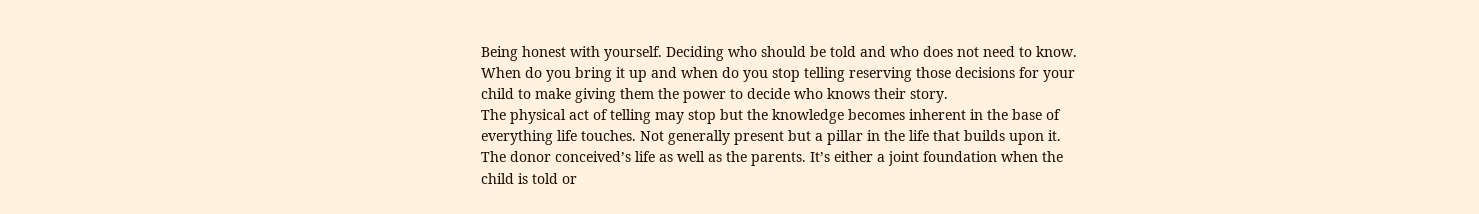Being honest with yourself. Deciding who should be told and who does not need to know. When do you bring it up and when do you stop telling reserving those decisions for your child to make giving them the power to decide who knows their story.
The physical act of telling may stop but the knowledge becomes inherent in the base of everything life touches. Not generally present but a pillar in the life that builds upon it. The donor conceived’s life as well as the parents. It’s either a joint foundation when the child is told or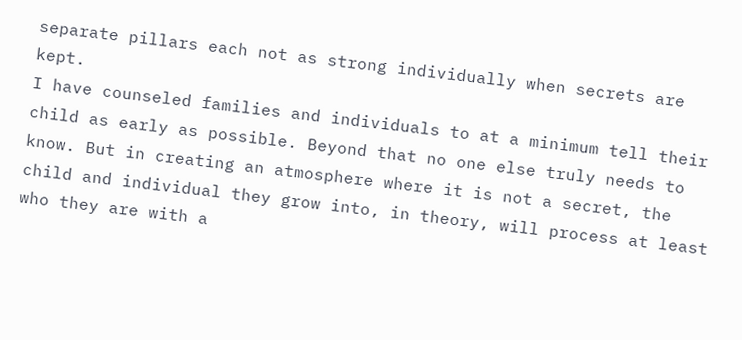separate pillars each not as strong individually when secrets are kept.
I have counseled families and individuals to at a minimum tell their child as early as possible. Beyond that no one else truly needs to know. But in creating an atmosphere where it is not a secret, the child and individual they grow into, in theory, will process at least who they are with a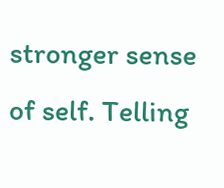stronger sense of self. Telling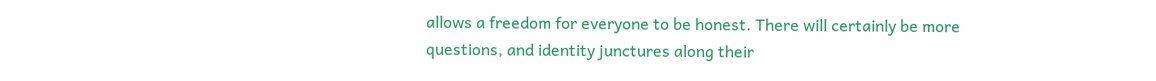allows a freedom for everyone to be honest. There will certainly be more questions, and identity junctures along their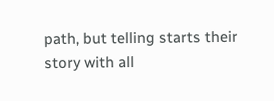path, but telling starts their story with all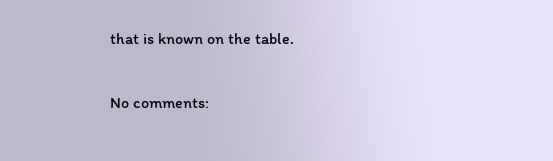that is known on the table.

No comments: